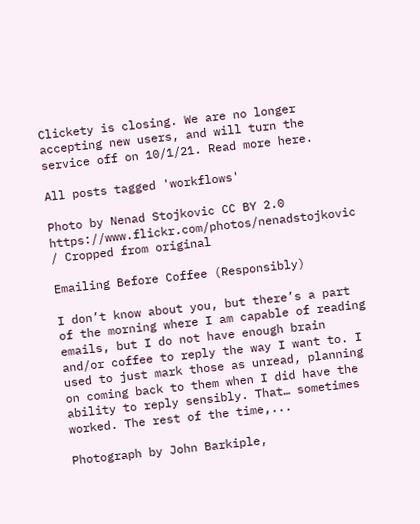Clickety is closing. We are no longer accepting new users, and will turn the service off on 10/1/21. Read more here.

All posts tagged 'workflows'

Photo by Nenad Stojkovic CC BY 2.0 https://www.flickr.com/photos/nenadstojkovic / Cropped from original

Emailing Before Coffee (Responsibly)

I don’t know about you, but there’s a part of the morning where I am capable of reading emails, but I do not have enough brain and/or coffee to reply the way I want to. I used to just mark those as unread, planning on coming back to them when I did have the ability to reply sensibly. That… sometimes worked. The rest of the time,...

Photograph by John Barkiple,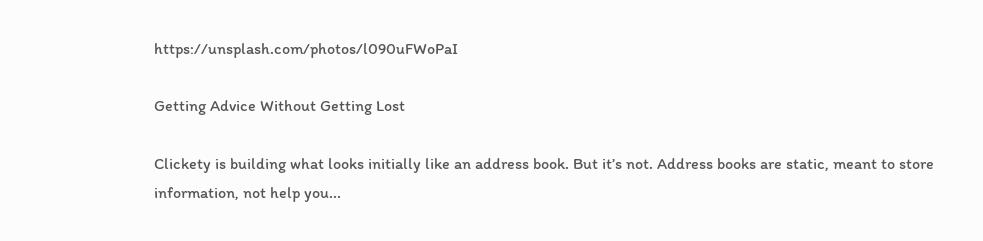https://unsplash.com/photos/l090uFWoPaI

Getting Advice Without Getting Lost

Clickety is building what looks initially like an address book. But it’s not. Address books are static, meant to store information, not help you...